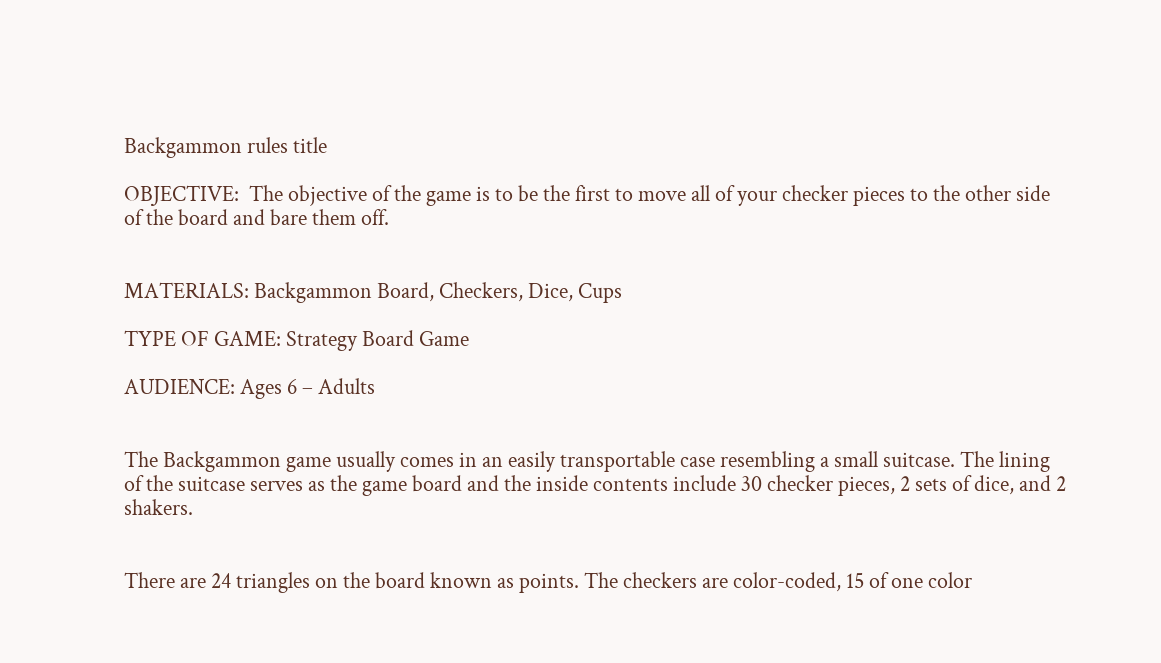Backgammon rules title

OBJECTIVE:  The objective of the game is to be the first to move all of your checker pieces to the other side of the board and bare them off.


MATERIALS: Backgammon Board, Checkers, Dice, Cups

TYPE OF GAME: Strategy Board Game

AUDIENCE: Ages 6 – Adults


The Backgammon game usually comes in an easily transportable case resembling a small suitcase. The lining of the suitcase serves as the game board and the inside contents include 30 checker pieces, 2 sets of dice, and 2 shakers.


There are 24 triangles on the board known as points. The checkers are color-coded, 15 of one color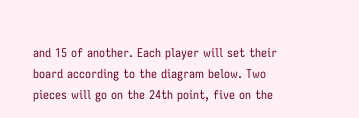and 15 of another. Each player will set their board according to the diagram below. Two pieces will go on the 24th point, five on the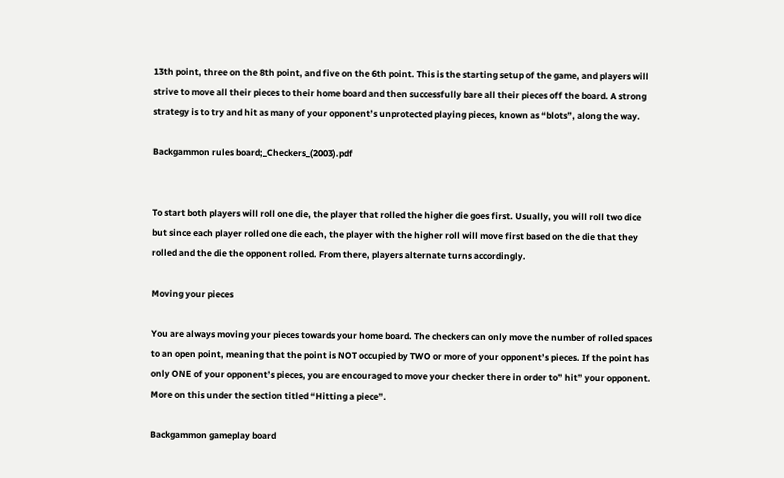13th point, three on the 8th point, and five on the 6th point. This is the starting setup of the game, and players will strive to move all their pieces to their home board and then successfully bare all their pieces off the board. A strong strategy is to try and hit as many of your opponent’s unprotected playing pieces, known as “blots”, along the way.

Backgammon rules board;_Checkers_(2003).pdf


To start both players will roll one die, the player that rolled the higher die goes first. Usually, you will roll two dice but since each player rolled one die each, the player with the higher roll will move first based on the die that they rolled and the die the opponent rolled. From there, players alternate turns accordingly.

Moving your pieces

You are always moving your pieces towards your home board. The checkers can only move the number of rolled spaces to an open point, meaning that the point is NOT occupied by TWO or more of your opponent’s pieces. If the point has only ONE of your opponent’s pieces, you are encouraged to move your checker there in order to” hit” your opponent. More on this under the section titled “Hitting a piece”.

Backgammon gameplay board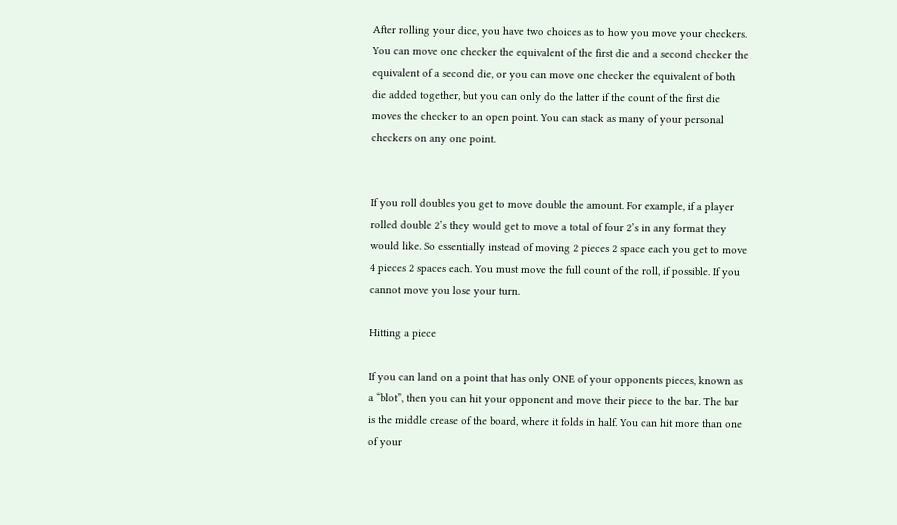After rolling your dice, you have two choices as to how you move your checkers. You can move one checker the equivalent of the first die and a second checker the equivalent of a second die, or you can move one checker the equivalent of both die added together, but you can only do the latter if the count of the first die moves the checker to an open point. You can stack as many of your personal checkers on any one point.


If you roll doubles you get to move double the amount. For example, if a player rolled double 2’s they would get to move a total of four 2’s in any format they would like. So essentially instead of moving 2 pieces 2 space each you get to move 4 pieces 2 spaces each. You must move the full count of the roll, if possible. If you cannot move you lose your turn.

Hitting a piece

If you can land on a point that has only ONE of your opponents pieces, known as a “blot”, then you can hit your opponent and move their piece to the bar. The bar is the middle crease of the board, where it folds in half. You can hit more than one of your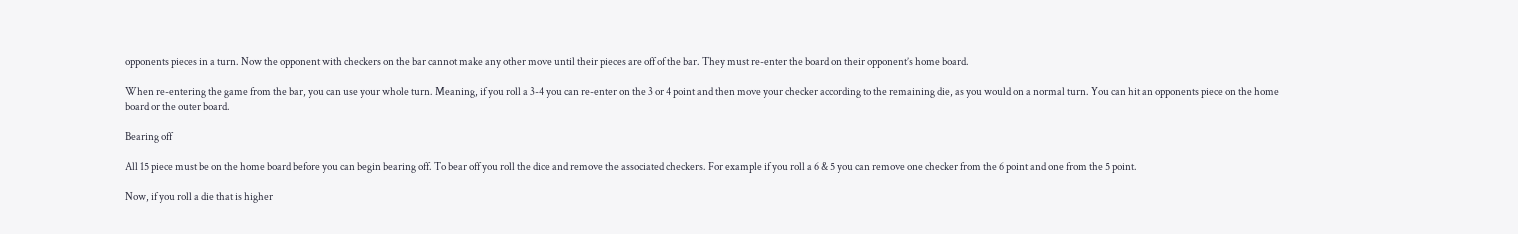opponents pieces in a turn. Now the opponent with checkers on the bar cannot make any other move until their pieces are off of the bar. They must re-enter the board on their opponent’s home board.

When re-entering the game from the bar, you can use your whole turn. Meaning, if you roll a 3-4 you can re-enter on the 3 or 4 point and then move your checker according to the remaining die, as you would on a normal turn. You can hit an opponents piece on the home board or the outer board.

Bearing off

All 15 piece must be on the home board before you can begin bearing off. To bear off you roll the dice and remove the associated checkers. For example if you roll a 6 & 5 you can remove one checker from the 6 point and one from the 5 point.

Now, if you roll a die that is higher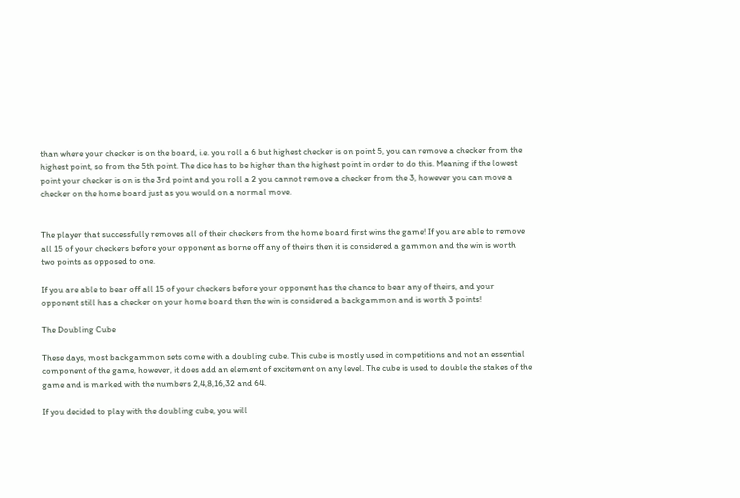than where your checker is on the board, i.e. you roll a 6 but highest checker is on point 5, you can remove a checker from the highest point, so from the 5th point. The dice has to be higher than the highest point in order to do this. Meaning if the lowest point your checker is on is the 3rd point and you roll a 2 you cannot remove a checker from the 3, however you can move a checker on the home board just as you would on a normal move.


The player that successfully removes all of their checkers from the home board first wins the game! If you are able to remove all 15 of your checkers before your opponent as borne off any of theirs then it is considered a gammon and the win is worth two points as opposed to one.

If you are able to bear off all 15 of your checkers before your opponent has the chance to bear any of theirs, and your opponent still has a checker on your home board then the win is considered a backgammon and is worth 3 points!

The Doubling Cube

These days, most backgammon sets come with a doubling cube. This cube is mostly used in competitions and not an essential component of the game, however, it does add an element of excitement on any level. The cube is used to double the stakes of the game and is marked with the numbers 2,4,8,16,32 and 64.

If you decided to play with the doubling cube, you will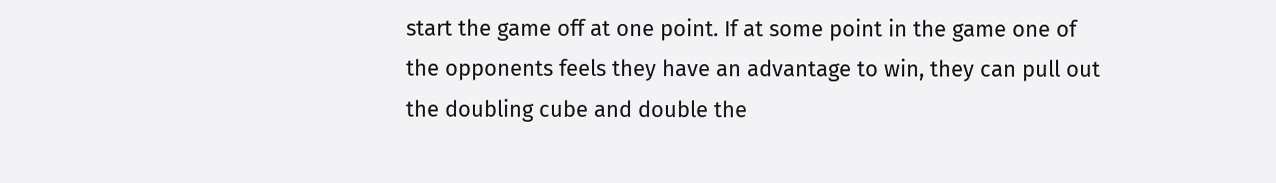start the game off at one point. If at some point in the game one of the opponents feels they have an advantage to win, they can pull out the doubling cube and double the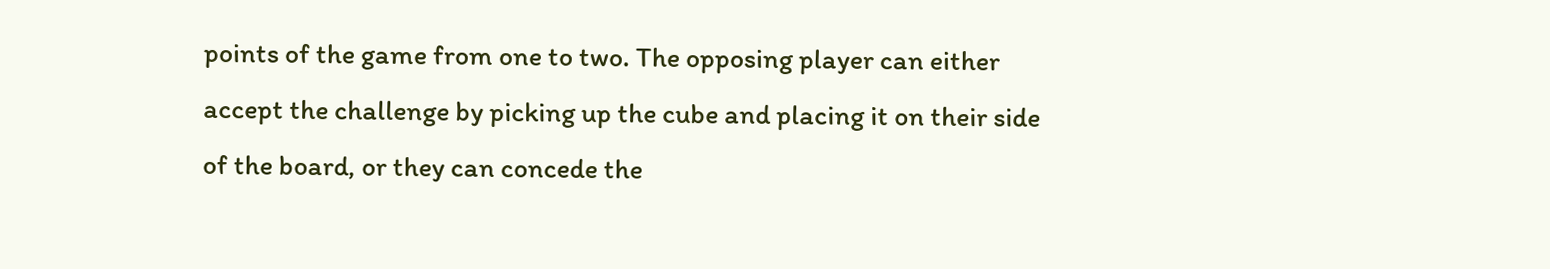points of the game from one to two. The opposing player can either accept the challenge by picking up the cube and placing it on their side of the board, or they can concede the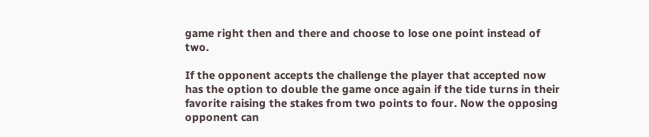game right then and there and choose to lose one point instead of two.

If the opponent accepts the challenge the player that accepted now has the option to double the game once again if the tide turns in their favorite raising the stakes from two points to four. Now the opposing opponent can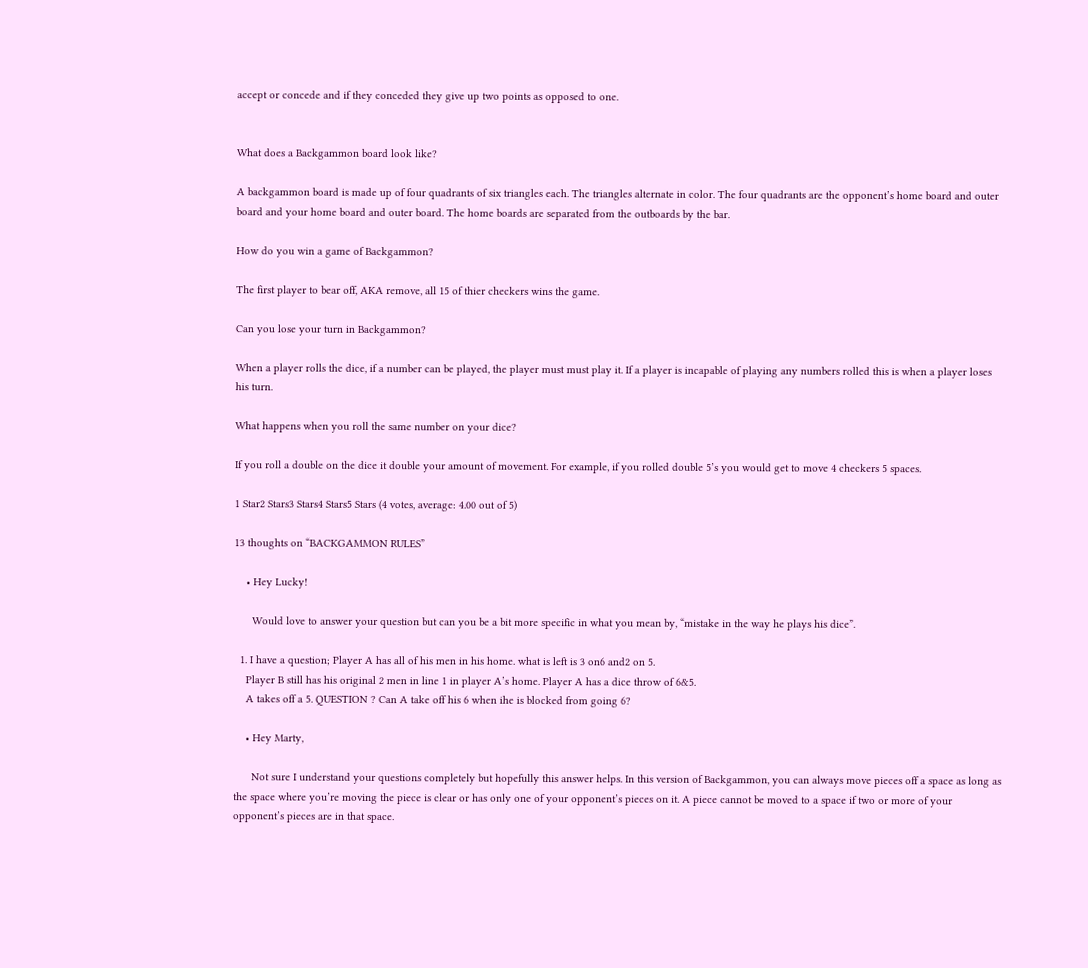accept or concede and if they conceded they give up two points as opposed to one.


What does a Backgammon board look like?

A backgammon board is made up of four quadrants of six triangles each. The triangles alternate in color. The four quadrants are the opponent’s home board and outer board and your home board and outer board. The home boards are separated from the outboards by the bar.

How do you win a game of Backgammon?

The first player to bear off, AKA remove, all 15 of thier checkers wins the game.

Can you lose your turn in Backgammon?

When a player rolls the dice, if a number can be played, the player must must play it. If a player is incapable of playing any numbers rolled this is when a player loses his turn.

What happens when you roll the same number on your dice?

If you roll a double on the dice it double your amount of movement. For example, if you rolled double 5’s you would get to move 4 checkers 5 spaces.

1 Star2 Stars3 Stars4 Stars5 Stars (4 votes, average: 4.00 out of 5)

13 thoughts on “BACKGAMMON RULES”

    • Hey Lucky!

      Would love to answer your question but can you be a bit more specific in what you mean by, “mistake in the way he plays his dice”.

  1. I have a question; Player A has all of his men in his home. what is left is 3 on6 and2 on 5.
    Player B still has his original 2 men in line 1 in player A’s home. Player A has a dice throw of 6&5.
    A takes off a 5. QUESTION ? Can A take off his 6 when ihe is blocked from going 6?

    • Hey Marty,

      Not sure I understand your questions completely but hopefully this answer helps. In this version of Backgammon, you can always move pieces off a space as long as the space where you’re moving the piece is clear or has only one of your opponent’s pieces on it. A piece cannot be moved to a space if two or more of your opponent’s pieces are in that space.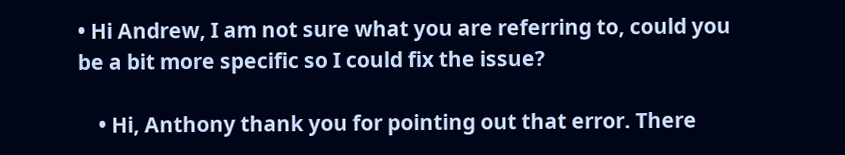• Hi Andrew, I am not sure what you are referring to, could you be a bit more specific so I could fix the issue?

    • Hi, Anthony thank you for pointing out that error. There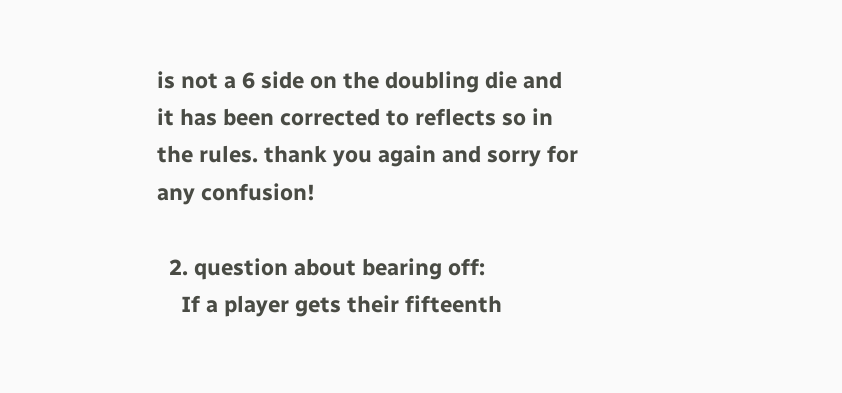is not a 6 side on the doubling die and it has been corrected to reflects so in the rules. thank you again and sorry for any confusion!

  2. question about bearing off:
    If a player gets their fifteenth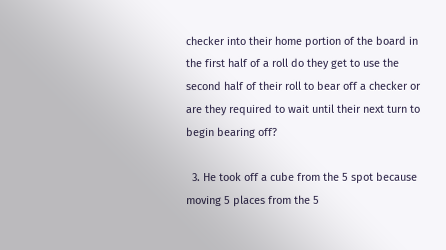checker into their home portion of the board in the first half of a roll do they get to use the second half of their roll to bear off a checker or are they required to wait until their next turn to begin bearing off?

  3. He took off a cube from the 5 spot because moving 5 places from the 5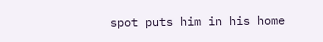spot puts him in his home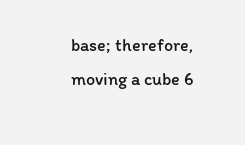base; therefore, moving a cube 6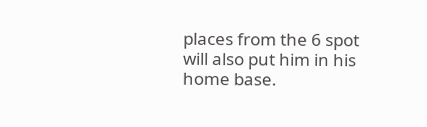places from the 6 spot will also put him in his home base.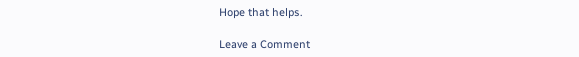Hope that helps.

Leave a Comment